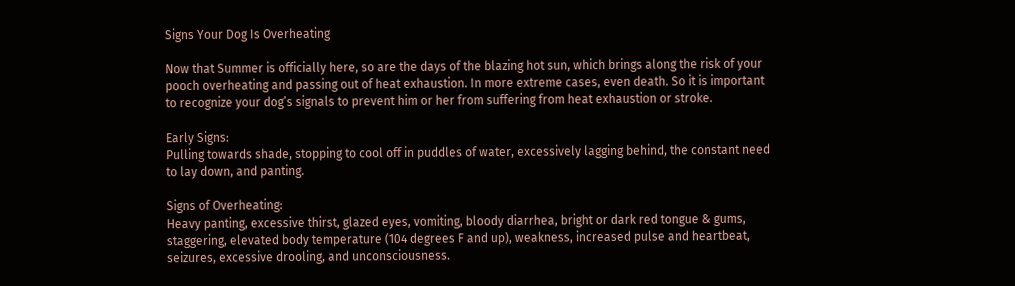Signs Your Dog Is Overheating

Now that Summer is officially here, so are the days of the blazing hot sun, which brings along the risk of your pooch overheating and passing out of heat exhaustion. In more extreme cases, even death. So it is important to recognize your dog’s signals to prevent him or her from suffering from heat exhaustion or stroke.

Early Signs:
Pulling towards shade, stopping to cool off in puddles of water, excessively lagging behind, the constant need to lay down, and panting.

Signs of Overheating:
Heavy panting, excessive thirst, glazed eyes, vomiting, bloody diarrhea, bright or dark red tongue & gums, staggering, elevated body temperature (104 degrees F and up), weakness, increased pulse and heartbeat, seizures, excessive drooling, and unconsciousness.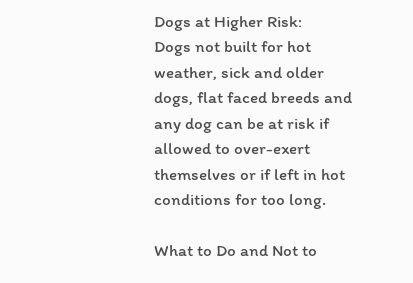Dogs at Higher Risk:
Dogs not built for hot weather, sick and older dogs, flat faced breeds and any dog can be at risk if allowed to over-exert themselves or if left in hot conditions for too long.

What to Do and Not to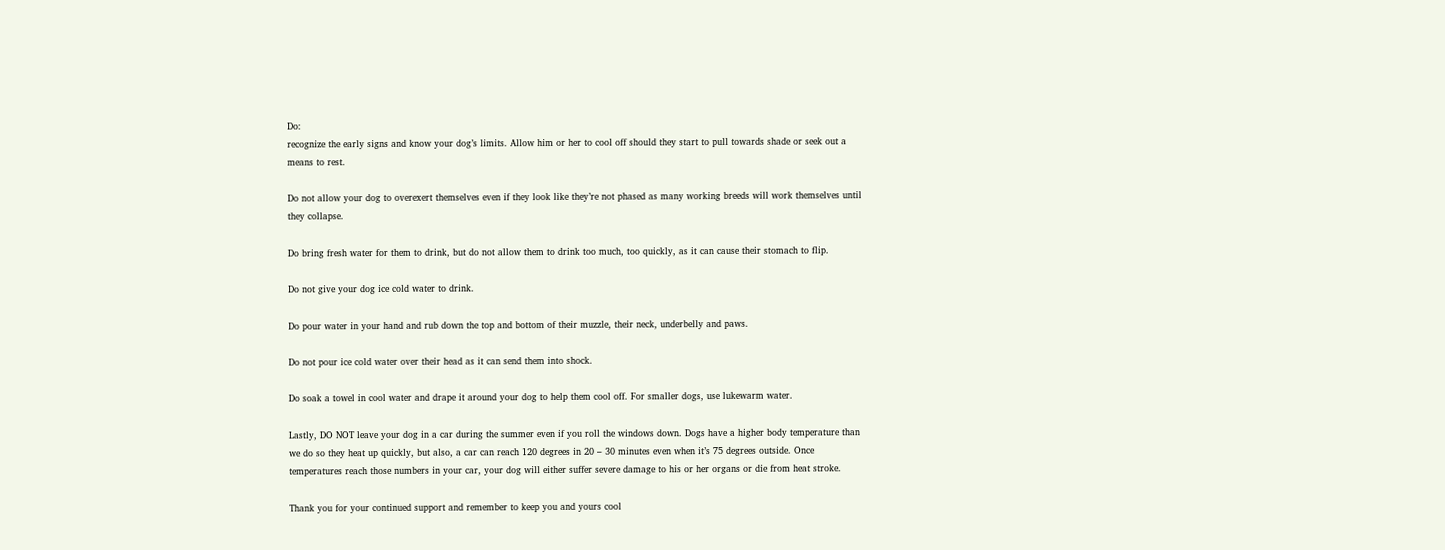Do:
recognize the early signs and know your dog’s limits. Allow him or her to cool off should they start to pull towards shade or seek out a means to rest.

Do not allow your dog to overexert themselves even if they look like they’re not phased as many working breeds will work themselves until they collapse.

Do bring fresh water for them to drink, but do not allow them to drink too much, too quickly, as it can cause their stomach to flip.

Do not give your dog ice cold water to drink.

Do pour water in your hand and rub down the top and bottom of their muzzle, their neck, underbelly and paws.

Do not pour ice cold water over their head as it can send them into shock.

Do soak a towel in cool water and drape it around your dog to help them cool off. For smaller dogs, use lukewarm water.

Lastly, DO NOT leave your dog in a car during the summer even if you roll the windows down. Dogs have a higher body temperature than we do so they heat up quickly, but also, a car can reach 120 degrees in 20 – 30 minutes even when it’s 75 degrees outside. Once temperatures reach those numbers in your car, your dog will either suffer severe damage to his or her organs or die from heat stroke.

Thank you for your continued support and remember to keep you and yours cool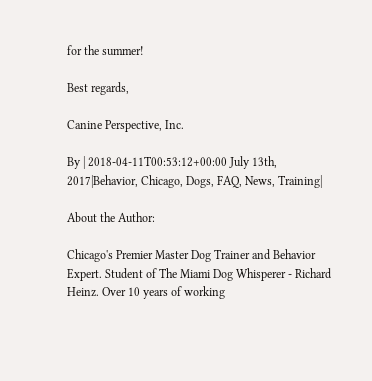for the summer!

Best regards,

Canine Perspective, Inc.

By | 2018-04-11T00:53:12+00:00 July 13th, 2017|Behavior, Chicago, Dogs, FAQ, News, Training|

About the Author:

Chicago's Premier Master Dog Trainer and Behavior Expert. Student of The Miami Dog Whisperer - Richard Heinz. Over 10 years of working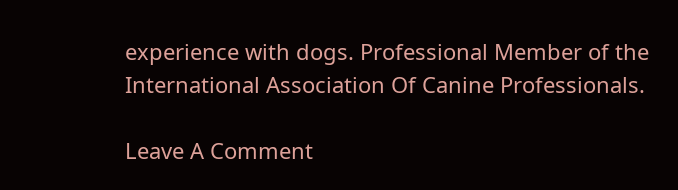experience with dogs. Professional Member of the International Association Of Canine Professionals.

Leave A Comment